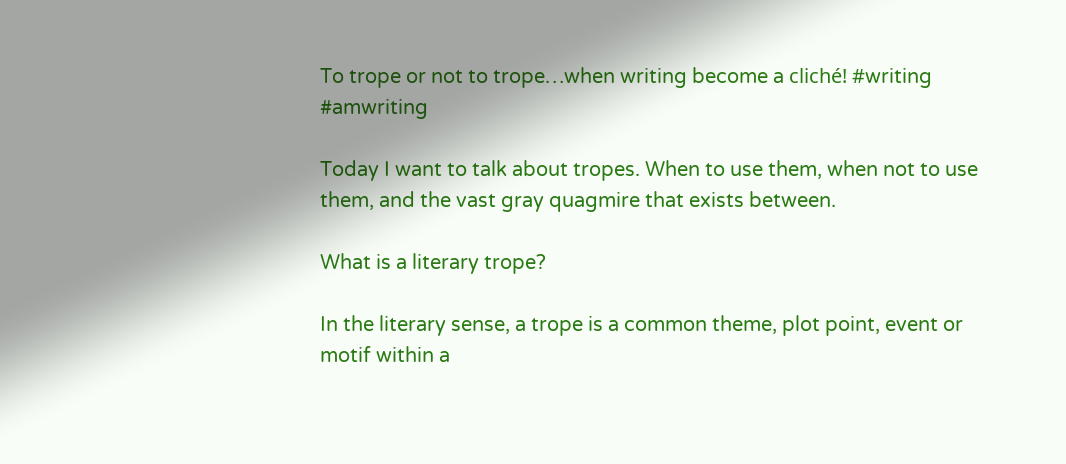To trope or not to trope…when writing become a cliché! #writing #amwriting

Today I want to talk about tropes. When to use them, when not to use them, and the vast gray quagmire that exists between.

What is a literary trope?

In the literary sense, a trope is a common theme, plot point, event or motif within a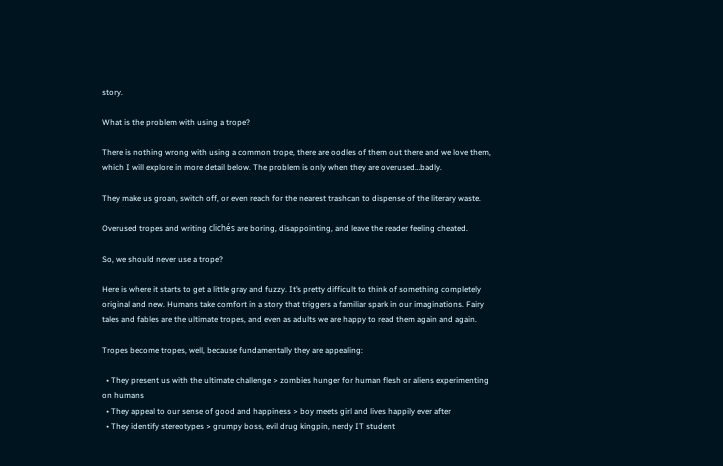story.

What is the problem with using a trope?

There is nothing wrong with using a common trope, there are oodles of them out there and we love them, which I will explore in more detail below. The problem is only when they are overused…badly.

They make us groan, switch off, or even reach for the nearest trashcan to dispense of the literary waste.

Overused tropes and writing clichés are boring, disappointing, and leave the reader feeling cheated.

So, we should never use a trope?

Here is where it starts to get a little gray and fuzzy. It’s pretty difficult to think of something completely original and new. Humans take comfort in a story that triggers a familiar spark in our imaginations. Fairy tales and fables are the ultimate tropes, and even as adults we are happy to read them again and again.

Tropes become tropes, well, because fundamentally they are appealing:

  • They present us with the ultimate challenge > zombies hunger for human flesh or aliens experimenting on humans
  • They appeal to our sense of good and happiness > boy meets girl and lives happily ever after
  • They identify stereotypes > grumpy boss, evil drug kingpin, nerdy IT student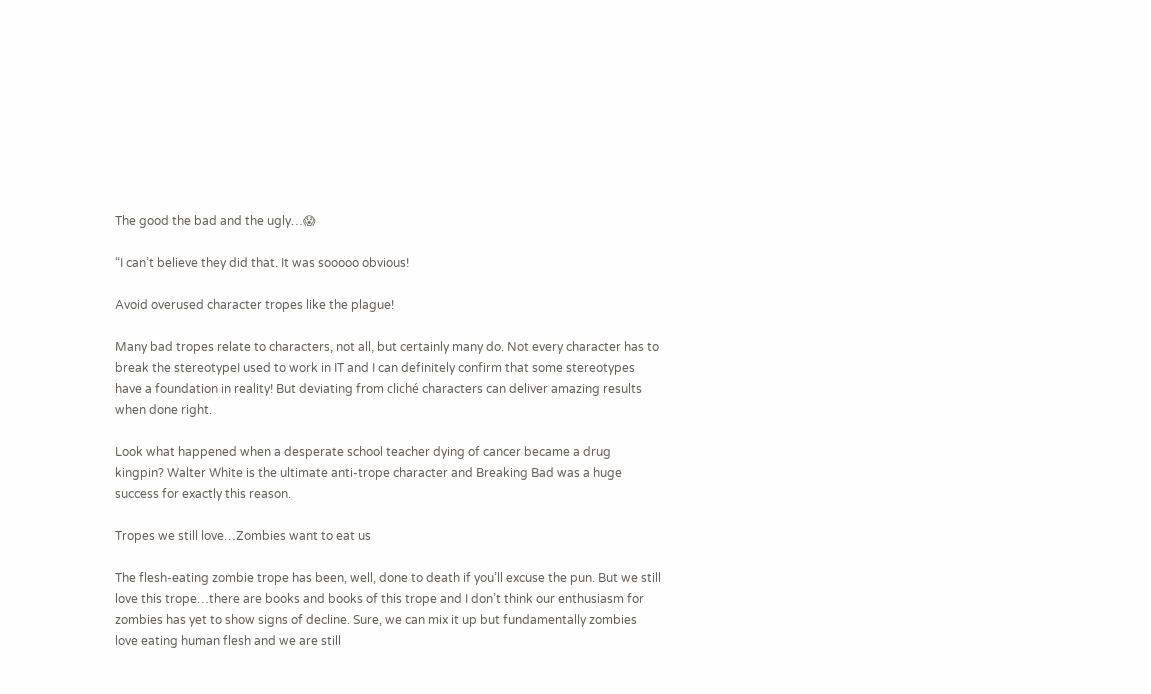The good the bad and the ugly…😱

“I can’t believe they did that. It was sooooo obvious!

Avoid overused character tropes like the plague!

Many bad tropes relate to characters, not all, but certainly many do. Not every character has to break the stereotypeI used to work in IT and I can definitely confirm that some stereotypes have a foundation in reality! But deviating from cliché characters can deliver amazing results when done right.

Look what happened when a desperate school teacher dying of cancer became a drug kingpin? Walter White is the ultimate anti-trope character and Breaking Bad was a huge success for exactly this reason.

Tropes we still love…Zombies want to eat us

The flesh-eating zombie trope has been, well, done to death if you’ll excuse the pun. But we still love this trope…there are books and books of this trope and I don’t think our enthusiasm for zombies has yet to show signs of decline. Sure, we can mix it up but fundamentally zombies love eating human flesh and we are still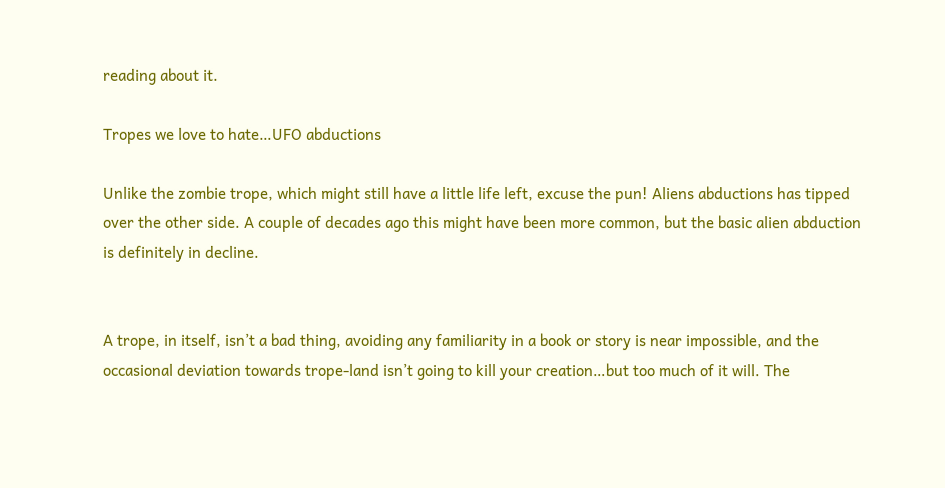reading about it.

Tropes we love to hate…UFO abductions

Unlike the zombie trope, which might still have a little life left, excuse the pun! Aliens abductions has tipped over the other side. A couple of decades ago this might have been more common, but the basic alien abduction is definitely in decline.


A trope, in itself, isn’t a bad thing, avoiding any familiarity in a book or story is near impossible, and the occasional deviation towards trope-land isn’t going to kill your creation…but too much of it will. The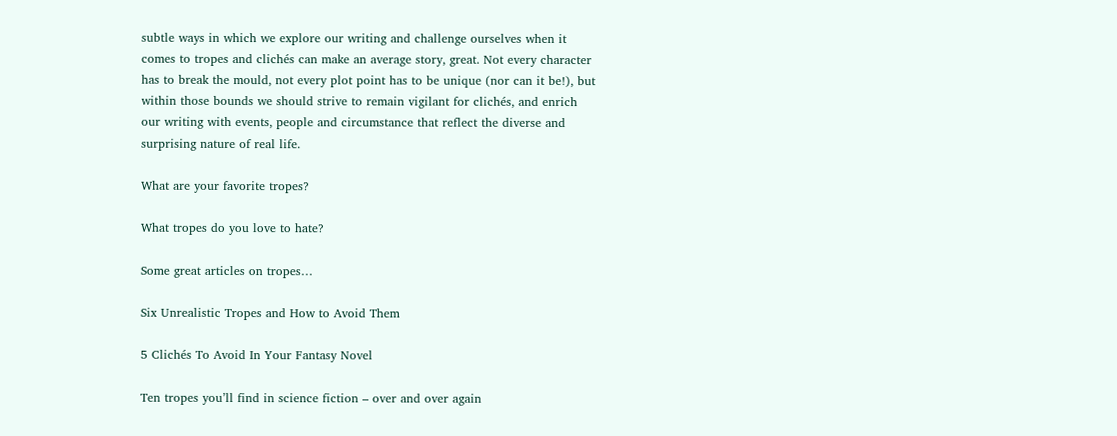subtle ways in which we explore our writing and challenge ourselves when it comes to tropes and clichés can make an average story, great. Not every character has to break the mould, not every plot point has to be unique (nor can it be!), but within those bounds we should strive to remain vigilant for clichés, and enrich our writing with events, people and circumstance that reflect the diverse and surprising nature of real life.

What are your favorite tropes?

What tropes do you love to hate?

Some great articles on tropes…

Six Unrealistic Tropes and How to Avoid Them

5 Clichés To Avoid In Your Fantasy Novel

Ten tropes you’ll find in science fiction – over and over again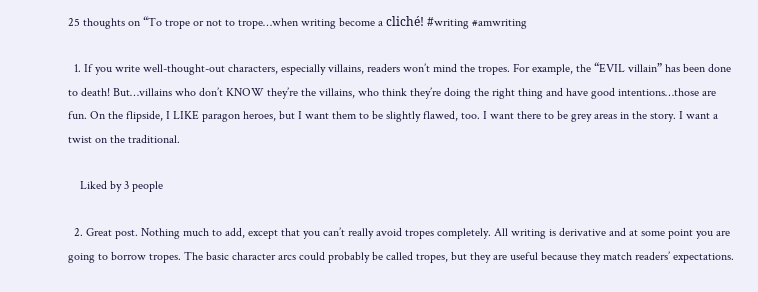25 thoughts on “To trope or not to trope…when writing become a cliché! #writing #amwriting

  1. If you write well-thought-out characters, especially villains, readers won’t mind the tropes. For example, the “EVIL villain” has been done to death! But…villains who don’t KNOW they’re the villains, who think they’re doing the right thing and have good intentions…those are fun. On the flipside, I LIKE paragon heroes, but I want them to be slightly flawed, too. I want there to be grey areas in the story. I want a twist on the traditional.

    Liked by 3 people

  2. Great post. Nothing much to add, except that you can’t really avoid tropes completely. All writing is derivative and at some point you are going to borrow tropes. The basic character arcs could probably be called tropes, but they are useful because they match readers’ expectations.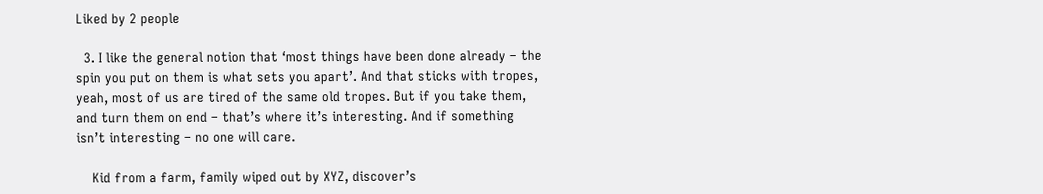Liked by 2 people

  3. I like the general notion that ‘most things have been done already – the spin you put on them is what sets you apart’. And that sticks with tropes, yeah, most of us are tired of the same old tropes. But if you take them, and turn them on end – that’s where it’s interesting. And if something isn’t interesting – no one will care.

    Kid from a farm, family wiped out by XYZ, discover’s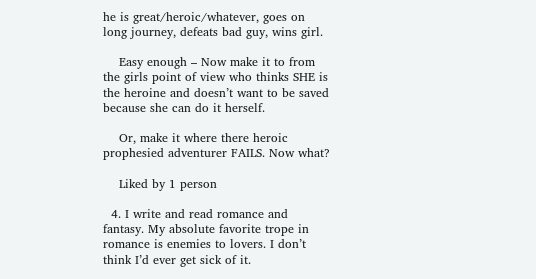he is great/heroic/whatever, goes on long journey, defeats bad guy, wins girl.

    Easy enough – Now make it to from the girls point of view who thinks SHE is the heroine and doesn’t want to be saved because she can do it herself.

    Or, make it where there heroic prophesied adventurer FAILS. Now what?

    Liked by 1 person

  4. I write and read romance and fantasy. My absolute favorite trope in romance is enemies to lovers. I don’t think I’d ever get sick of it.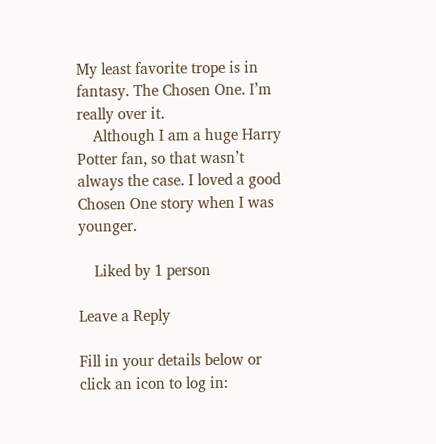My least favorite trope is in fantasy. The Chosen One. I’m really over it.
    Although I am a huge Harry Potter fan, so that wasn’t always the case. I loved a good Chosen One story when I was younger.

    Liked by 1 person

Leave a Reply

Fill in your details below or click an icon to log in: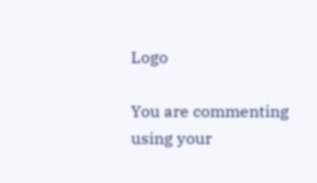Logo

You are commenting using your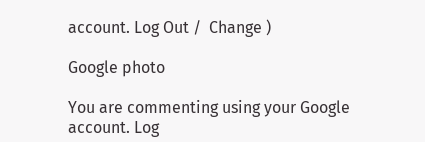account. Log Out /  Change )

Google photo

You are commenting using your Google account. Log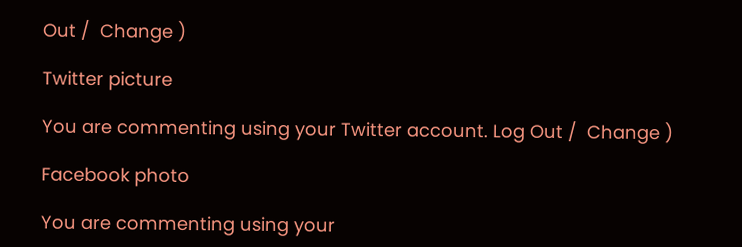Out /  Change )

Twitter picture

You are commenting using your Twitter account. Log Out /  Change )

Facebook photo

You are commenting using your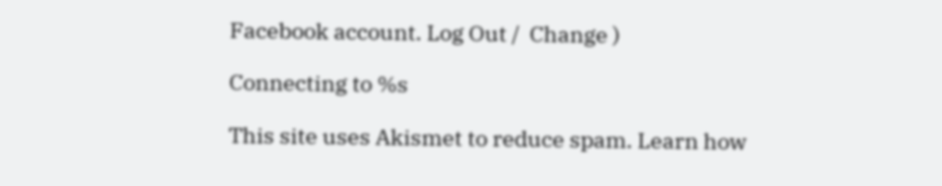Facebook account. Log Out /  Change )

Connecting to %s

This site uses Akismet to reduce spam. Learn how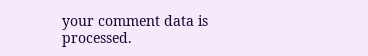your comment data is processed.